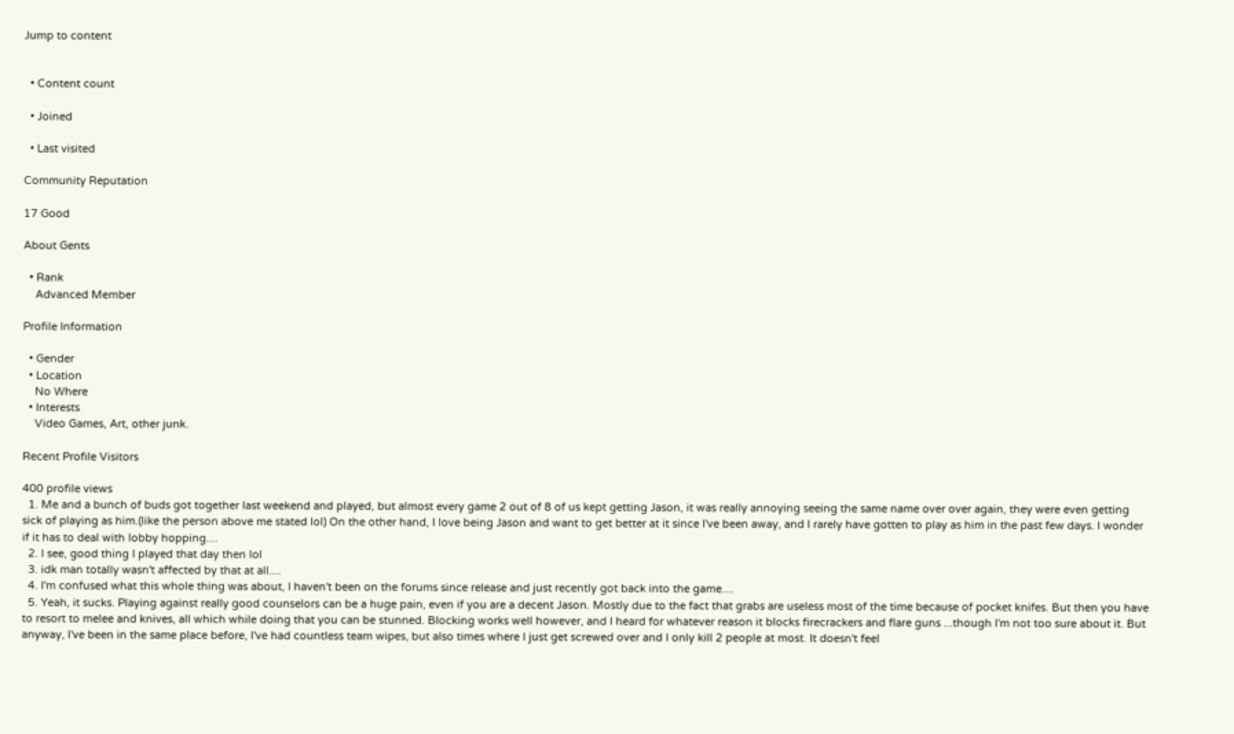Jump to content


  • Content count

  • Joined

  • Last visited

Community Reputation

17 Good

About Gents

  • Rank
    Advanced Member

Profile Information

  • Gender
  • Location
    No Where
  • Interests
    Video Games, Art, other junk.

Recent Profile Visitors

400 profile views
  1. Me and a bunch of buds got together last weekend and played, but almost every game 2 out of 8 of us kept getting Jason, it was really annoying seeing the same name over over again, they were even getting sick of playing as him.(like the person above me stated lol) On the other hand, I love being Jason and want to get better at it since I've been away, and I rarely have gotten to play as him in the past few days. I wonder if it has to deal with lobby hopping....
  2. I see, good thing I played that day then lol
  3. idk man totally wasn't affected by that at all....
  4. I'm confused what this whole thing was about, I haven't been on the forums since release and just recently got back into the game....
  5. Yeah, it sucks. Playing against really good counselors can be a huge pain, even if you are a decent Jason. Mostly due to the fact that grabs are useless most of the time because of pocket knifes. But then you have to resort to melee and knives, all which while doing that you can be stunned. Blocking works well however, and I heard for whatever reason it blocks firecrackers and flare guns ...though I'm not too sure about it. But anyway, I've been in the same place before, I've had countless team wipes, but also times where I just get screwed over and I only kill 2 people at most. It doesn't feel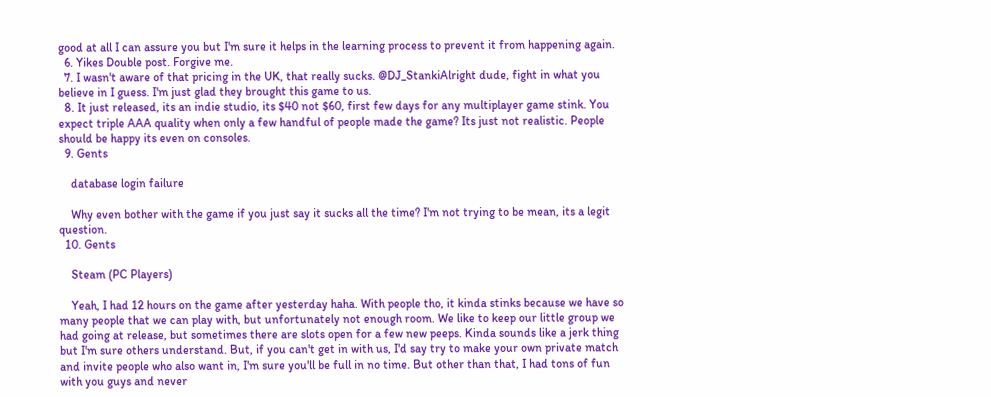good at all I can assure you but I'm sure it helps in the learning process to prevent it from happening again.
  6. Yikes Double post. Forgive me.
  7. I wasn't aware of that pricing in the UK, that really sucks. @DJ_StankiAlright dude, fight in what you believe in I guess. I'm just glad they brought this game to us.
  8. It just released, its an indie studio, its $40 not $60, first few days for any multiplayer game stink. You expect triple AAA quality when only a few handful of people made the game? Its just not realistic. People should be happy its even on consoles.
  9. Gents

    database login failure

    Why even bother with the game if you just say it sucks all the time? I'm not trying to be mean, its a legit question.
  10. Gents

    Steam (PC Players)

    Yeah, I had 12 hours on the game after yesterday haha. With people tho, it kinda stinks because we have so many people that we can play with, but unfortunately not enough room. We like to keep our little group we had going at release, but sometimes there are slots open for a few new peeps. Kinda sounds like a jerk thing but I'm sure others understand. But, if you can't get in with us, I'd say try to make your own private match and invite people who also want in, I'm sure you'll be full in no time. But other than that, I had tons of fun with you guys and never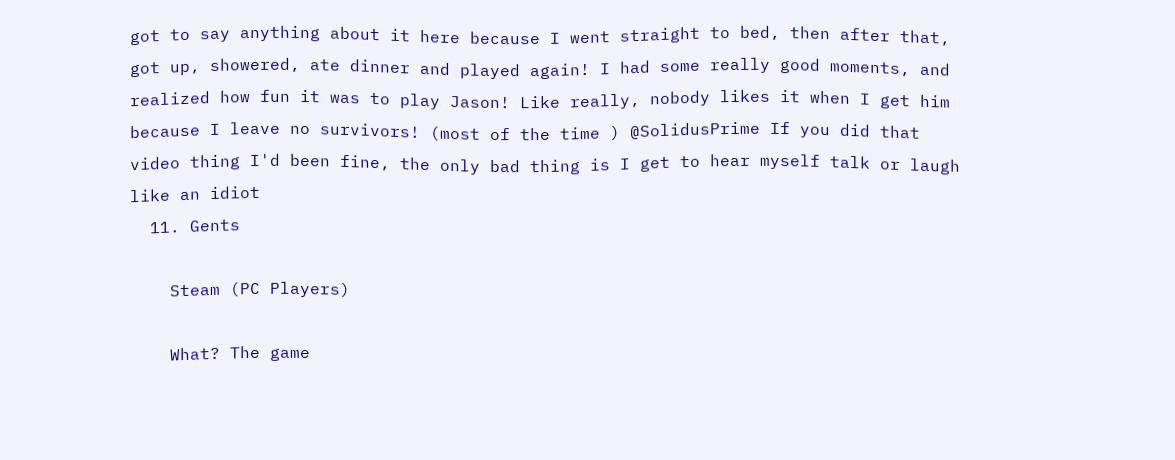got to say anything about it here because I went straight to bed, then after that, got up, showered, ate dinner and played again! I had some really good moments, and realized how fun it was to play Jason! Like really, nobody likes it when I get him because I leave no survivors! (most of the time ) @SolidusPrime If you did that video thing I'd been fine, the only bad thing is I get to hear myself talk or laugh like an idiot
  11. Gents

    Steam (PC Players)

    What? The game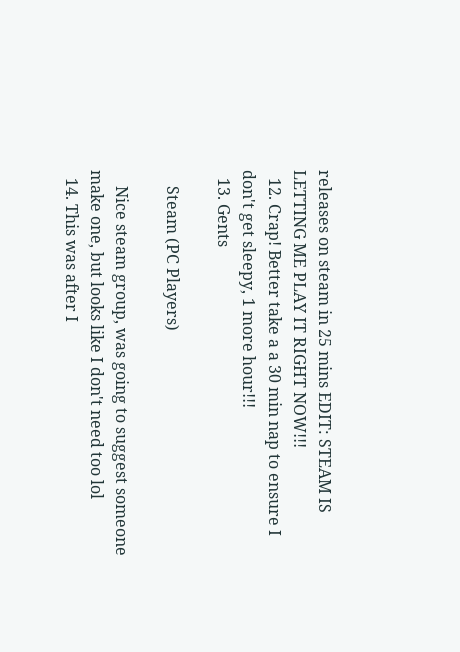releases on steam in 25 mins EDIT: STEAM IS LETTING ME PLAY IT RIGHT NOW!!!
  12. Crap! Better take a a 30 min nap to ensure I don't get sleepy, 1 more hour!!!
  13. Gents

    Steam (PC Players)

    Nice steam group, was going to suggest someone make one, but looks like I don't need too lol
  14. This was after I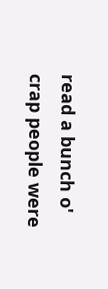read a bunch o' crap people were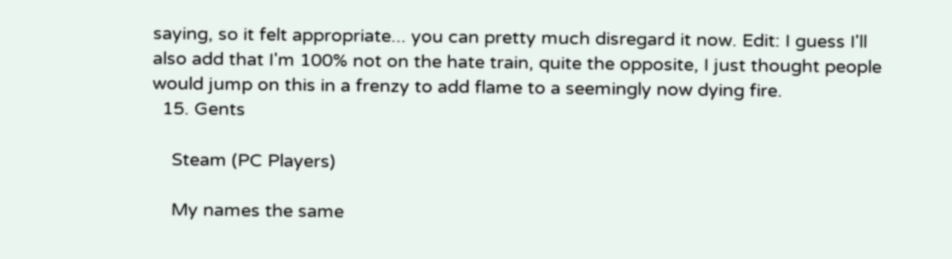saying, so it felt appropriate... you can pretty much disregard it now. Edit: I guess I'll also add that I'm 100% not on the hate train, quite the opposite, I just thought people would jump on this in a frenzy to add flame to a seemingly now dying fire.
  15. Gents

    Steam (PC Players)

    My names the same